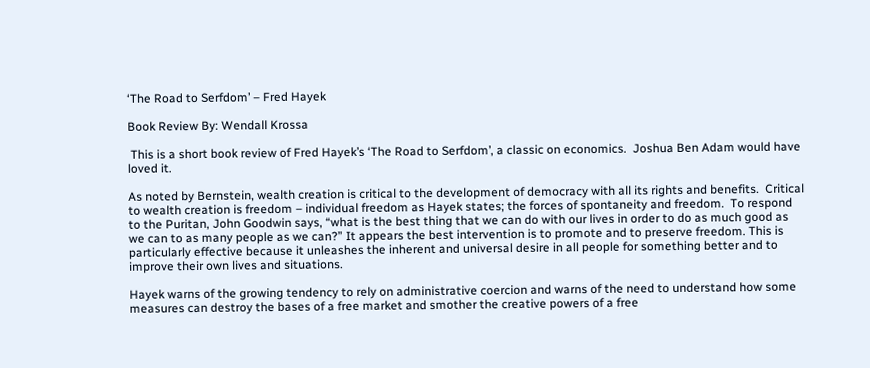‘The Road to Serfdom’ – Fred Hayek

Book Review By: Wendall Krossa

 This is a short book review of Fred Hayek’s ‘The Road to Serfdom’, a classic on economics.  Joshua Ben Adam would have loved it.

As noted by Bernstein, wealth creation is critical to the development of democracy with all its rights and benefits.  Critical to wealth creation is freedom – individual freedom as Hayek states; the forces of spontaneity and freedom.  To respond to the Puritan, John Goodwin says, “what is the best thing that we can do with our lives in order to do as much good as we can to as many people as we can?” It appears the best intervention is to promote and to preserve freedom. This is particularly effective because it unleashes the inherent and universal desire in all people for something better and to improve their own lives and situations.

Hayek warns of the growing tendency to rely on administrative coercion and warns of the need to understand how some measures can destroy the bases of a free market and smother the creative powers of a free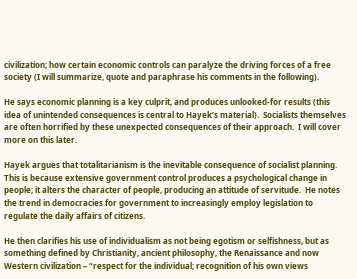civilization; how certain economic controls can paralyze the driving forces of a free society (I will summarize, quote and paraphrase his comments in the following).

He says economic planning is a key culprit, and produces unlooked-for results (this idea of unintended consequences is central to Hayek’s material).  Socialists themselves are often horrified by these unexpected consequences of their approach.  I will cover more on this later.

Hayek argues that totalitarianism is the inevitable consequence of socialist planning.  This is because extensive government control produces a psychological change in people; it alters the character of people, producing an attitude of servitude.  He notes the trend in democracies for government to increasingly employ legislation to regulate the daily affairs of citizens.

He then clarifies his use of individualism as not being egotism or selfishness, but as something defined by Christianity, ancient philosophy, the Renaissance and now Western civilization – “respect for the individual; recognition of his own views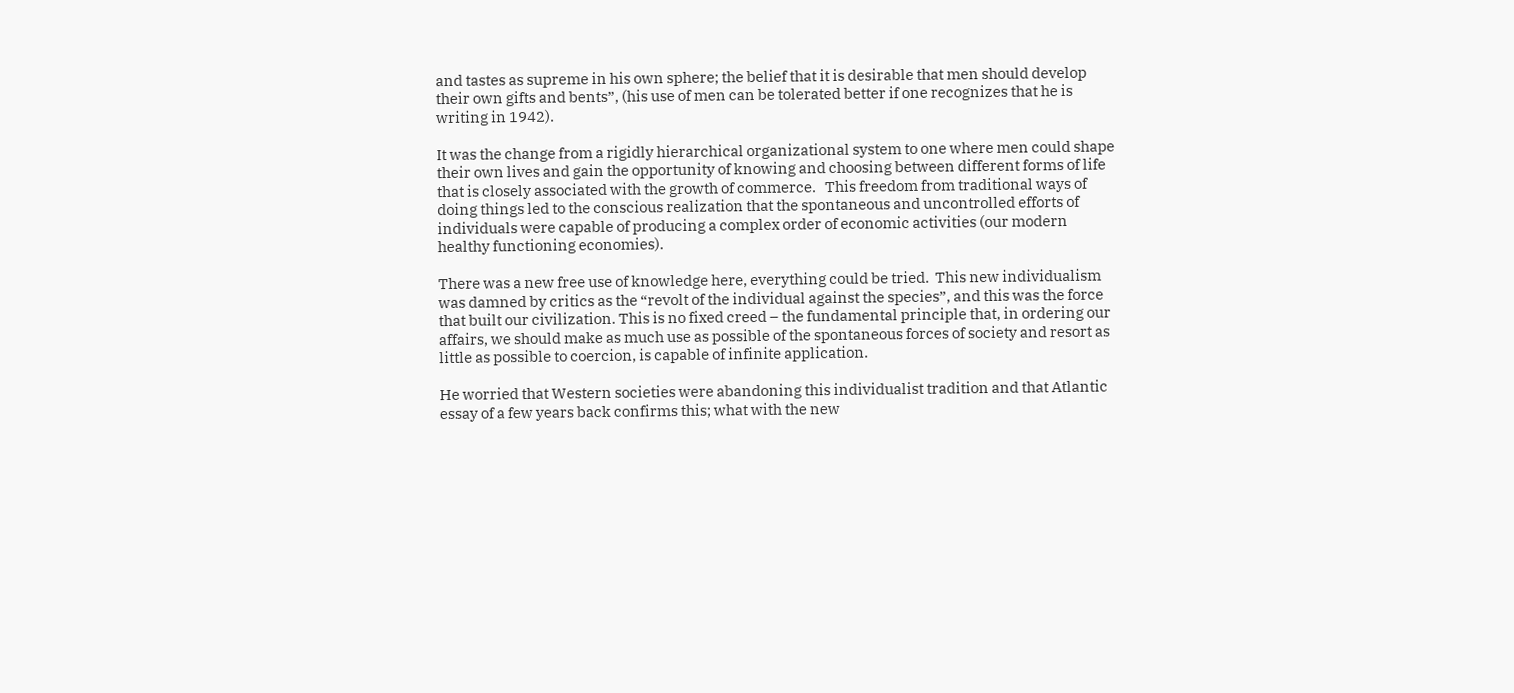and tastes as supreme in his own sphere; the belief that it is desirable that men should develop their own gifts and bents”, (his use of men can be tolerated better if one recognizes that he is writing in 1942).

It was the change from a rigidly hierarchical organizational system to one where men could shape their own lives and gain the opportunity of knowing and choosing between different forms of life that is closely associated with the growth of commerce.   This freedom from traditional ways of doing things led to the conscious realization that the spontaneous and uncontrolled efforts of individuals were capable of producing a complex order of economic activities (our modern healthy functioning economies).

There was a new free use of knowledge here, everything could be tried.  This new individualism was damned by critics as the “revolt of the individual against the species”, and this was the force that built our civilization. This is no fixed creed – the fundamental principle that, in ordering our affairs, we should make as much use as possible of the spontaneous forces of society and resort as little as possible to coercion, is capable of infinite application.

He worried that Western societies were abandoning this individualist tradition and that Atlantic essay of a few years back confirms this; what with the new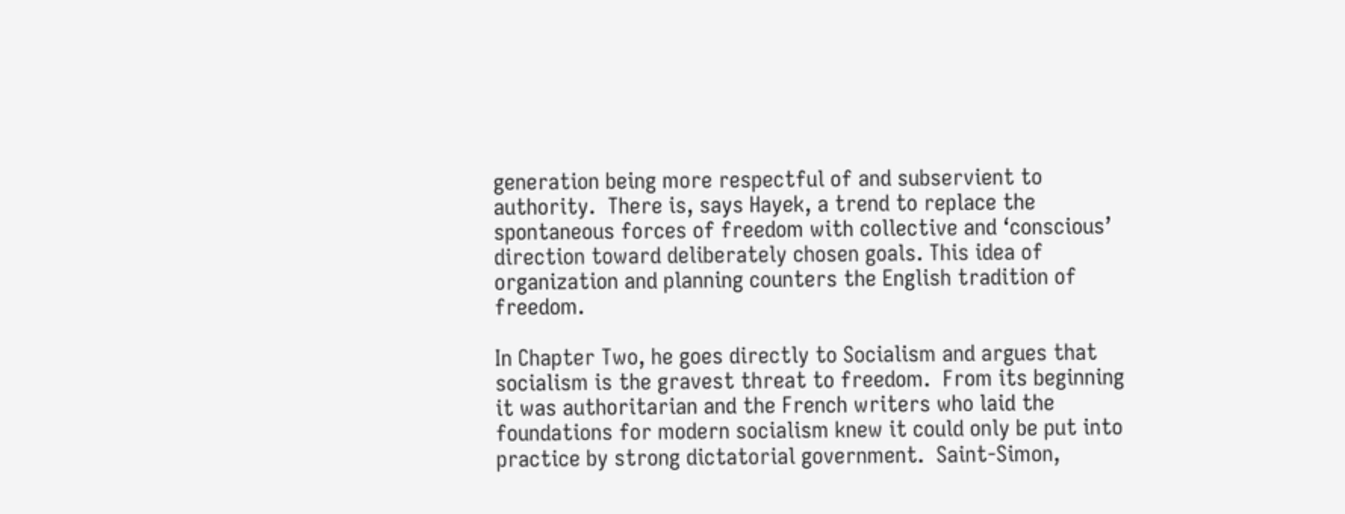generation being more respectful of and subservient to authority.  There is, says Hayek, a trend to replace the spontaneous forces of freedom with collective and ‘conscious’ direction toward deliberately chosen goals. This idea of organization and planning counters the English tradition of freedom.

In Chapter Two, he goes directly to Socialism and argues that socialism is the gravest threat to freedom.  From its beginning it was authoritarian and the French writers who laid the foundations for modern socialism knew it could only be put into practice by strong dictatorial government.  Saint-Simon,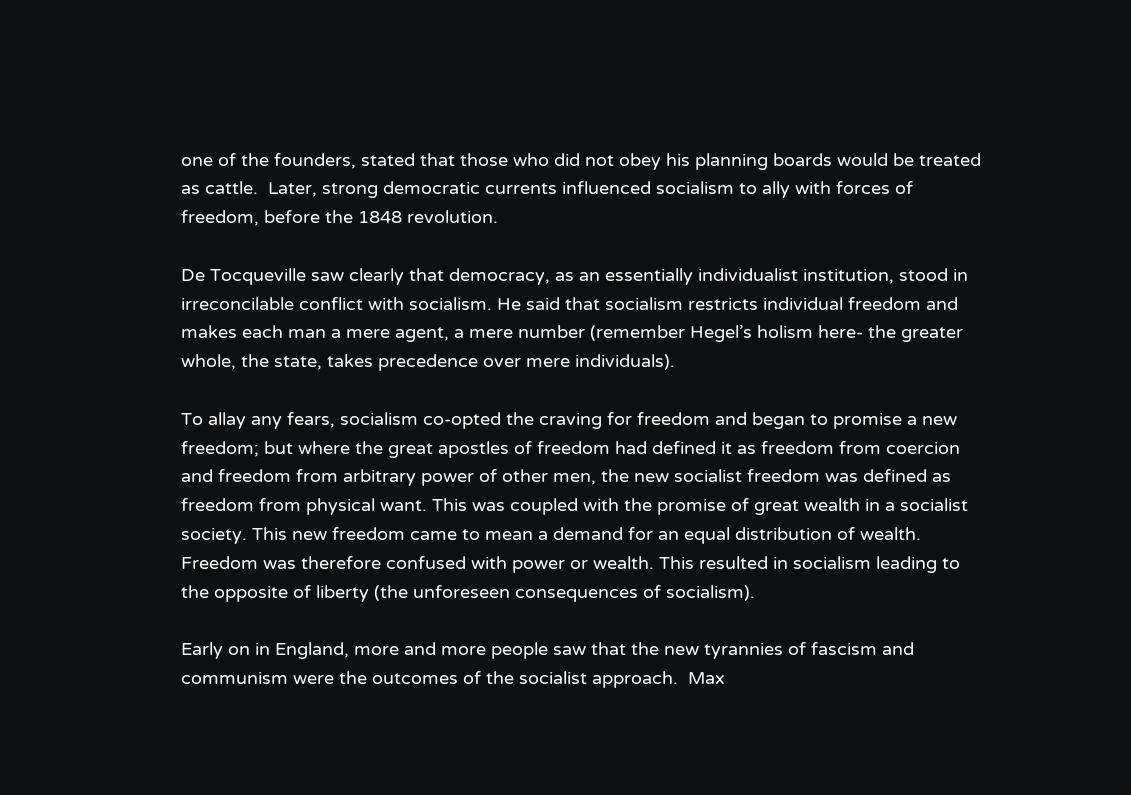one of the founders, stated that those who did not obey his planning boards would be treated as cattle.  Later, strong democratic currents influenced socialism to ally with forces of freedom, before the 1848 revolution.

De Tocqueville saw clearly that democracy, as an essentially individualist institution, stood in irreconcilable conflict with socialism. He said that socialism restricts individual freedom and makes each man a mere agent, a mere number (remember Hegel’s holism here- the greater whole, the state, takes precedence over mere individuals).

To allay any fears, socialism co-opted the craving for freedom and began to promise a new freedom; but where the great apostles of freedom had defined it as freedom from coercion and freedom from arbitrary power of other men, the new socialist freedom was defined as freedom from physical want. This was coupled with the promise of great wealth in a socialist society. This new freedom came to mean a demand for an equal distribution of wealth. Freedom was therefore confused with power or wealth. This resulted in socialism leading to the opposite of liberty (the unforeseen consequences of socialism).

Early on in England, more and more people saw that the new tyrannies of fascism and communism were the outcomes of the socialist approach.  Max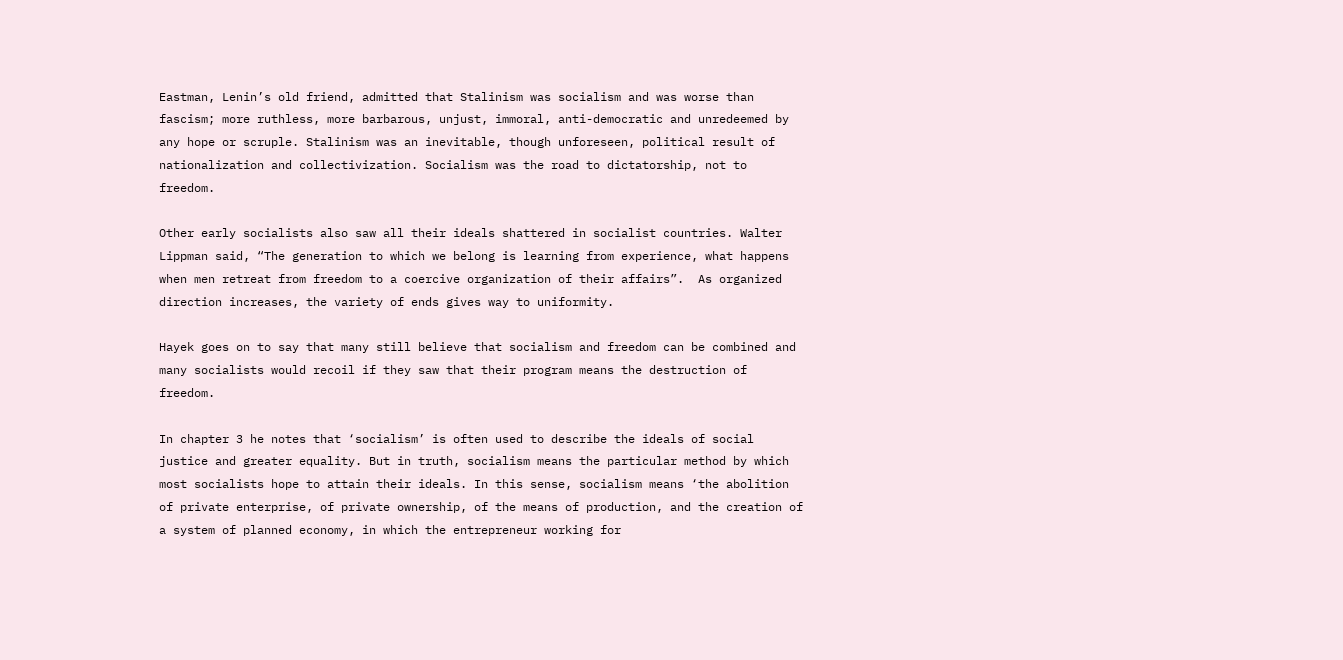Eastman, Lenin’s old friend, admitted that Stalinism was socialism and was worse than fascism; more ruthless, more barbarous, unjust, immoral, anti-democratic and unredeemed by any hope or scruple. Stalinism was an inevitable, though unforeseen, political result of nationalization and collectivization. Socialism was the road to dictatorship, not to freedom.

Other early socialists also saw all their ideals shattered in socialist countries. Walter Lippman said, “The generation to which we belong is learning from experience, what happens when men retreat from freedom to a coercive organization of their affairs”.  As organized direction increases, the variety of ends gives way to uniformity.

Hayek goes on to say that many still believe that socialism and freedom can be combined and many socialists would recoil if they saw that their program means the destruction of freedom.

In chapter 3 he notes that ‘socialism’ is often used to describe the ideals of social justice and greater equality. But in truth, socialism means the particular method by which most socialists hope to attain their ideals. In this sense, socialism means ‘the abolition of private enterprise, of private ownership, of the means of production, and the creation of a system of planned economy, in which the entrepreneur working for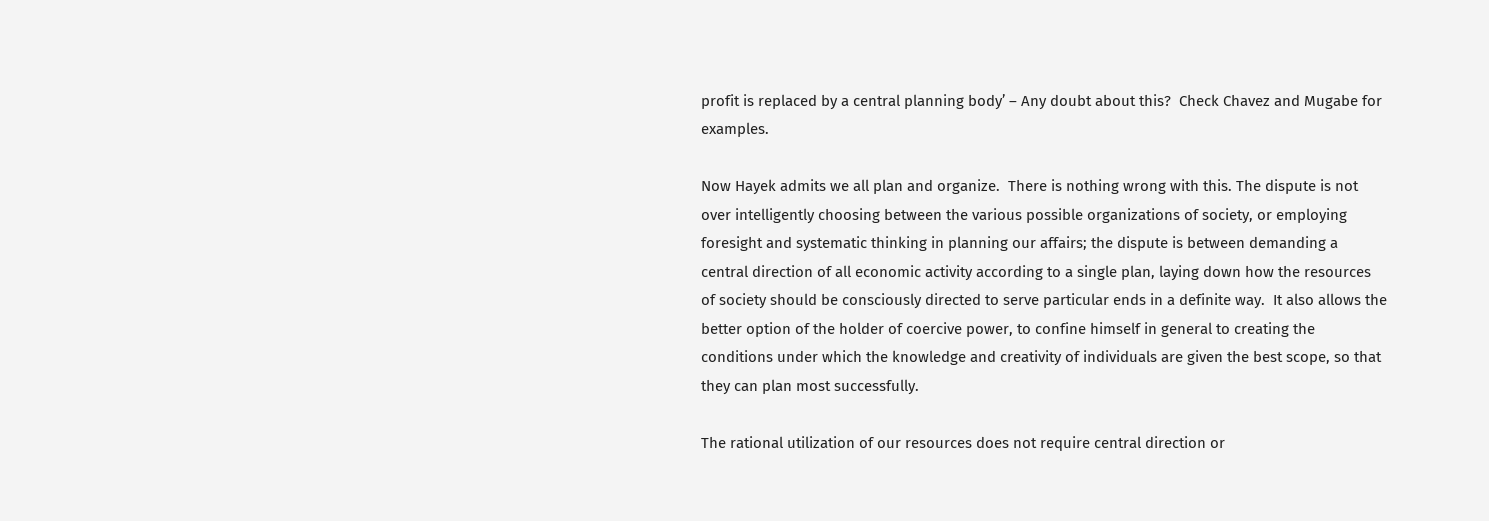profit is replaced by a central planning body’ – Any doubt about this?  Check Chavez and Mugabe for examples.

Now Hayek admits we all plan and organize.  There is nothing wrong with this. The dispute is not over intelligently choosing between the various possible organizations of society, or employing foresight and systematic thinking in planning our affairs; the dispute is between demanding a central direction of all economic activity according to a single plan, laying down how the resources of society should be consciously directed to serve particular ends in a definite way.  It also allows the better option of the holder of coercive power, to confine himself in general to creating the conditions under which the knowledge and creativity of individuals are given the best scope, so that they can plan most successfully.

The rational utilization of our resources does not require central direction or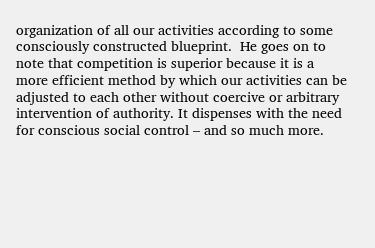organization of all our activities according to some consciously constructed blueprint.  He goes on to note that competition is superior because it is a more efficient method by which our activities can be adjusted to each other without coercive or arbitrary intervention of authority. It dispenses with the need for conscious social control – and so much more.